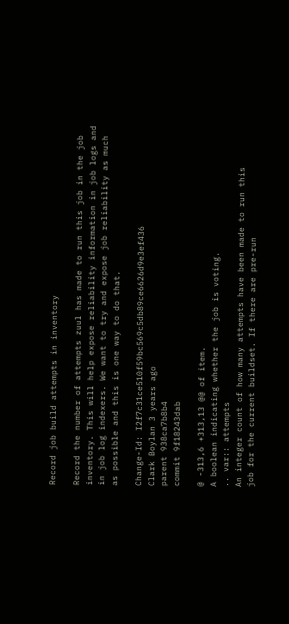Record job build attempts in inventory

Record the number of attempts zuul has made to run this job in the job
inventory. This will help expose reliability information in job logs and
in job log indexers. We want to try and expose job reliability as much
as possible and this is one way to do that.

Change-Id: I2f7c31ce510f59bc569c5db89ce6626d9e3ef436
Clark Boylan 3 years ago
parent 938ca7b8b4
commit 9f18243dab

@ -313,6 +313,13 @@ of item.
A boolean indicating whether the job is voting.
.. var:: attempts
An integer count of how many attempts have been made to run this
job for the current buildset. If there are pre-run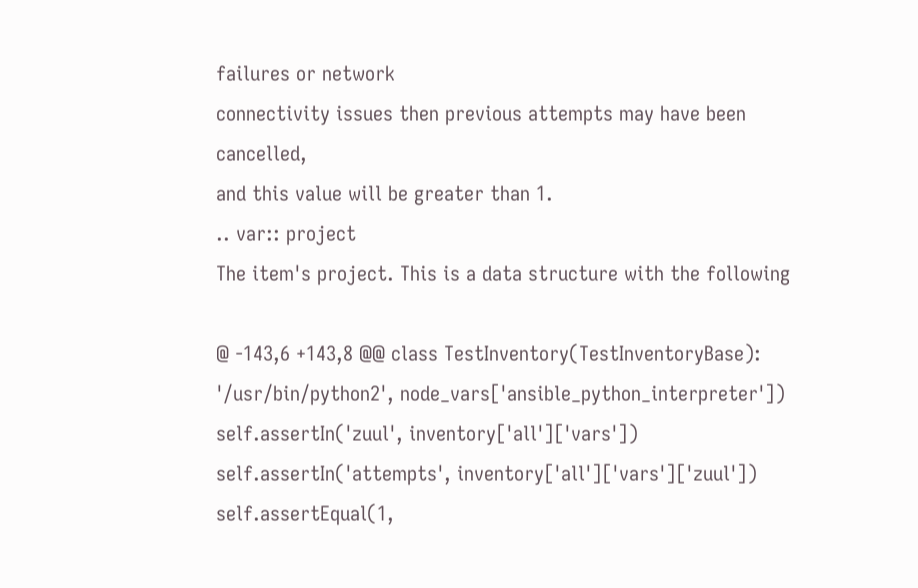failures or network
connectivity issues then previous attempts may have been cancelled,
and this value will be greater than 1.
.. var:: project
The item's project. This is a data structure with the following

@ -143,6 +143,8 @@ class TestInventory(TestInventoryBase):
'/usr/bin/python2', node_vars['ansible_python_interpreter'])
self.assertIn('zuul', inventory['all']['vars'])
self.assertIn('attempts', inventory['all']['vars']['zuul'])
self.assertEqual(1,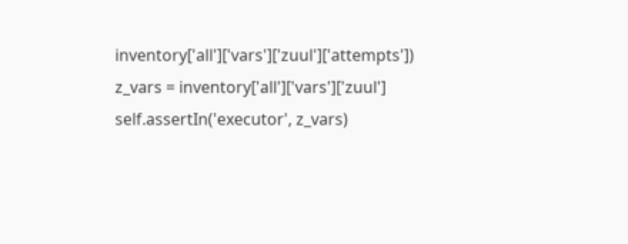inventory['all']['vars']['zuul']['attempts'])
z_vars = inventory['all']['vars']['zuul']
self.assertIn('executor', z_vars)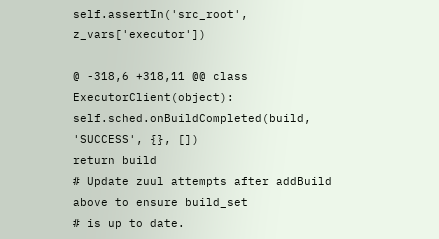self.assertIn('src_root', z_vars['executor'])

@ -318,6 +318,11 @@ class ExecutorClient(object):
self.sched.onBuildCompleted(build, 'SUCCESS', {}, [])
return build
# Update zuul attempts after addBuild above to ensure build_set
# is up to date.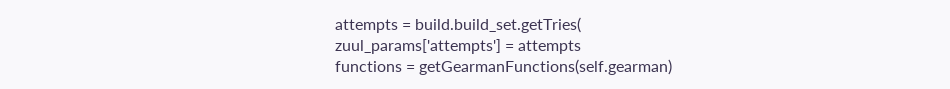attempts = build.build_set.getTries(
zuul_params['attempts'] = attempts
functions = getGearmanFunctions(self.gearman)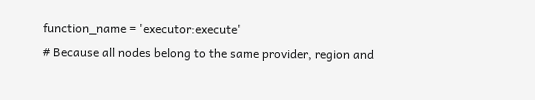function_name = 'executor:execute'
# Because all nodes belong to the same provider, region and